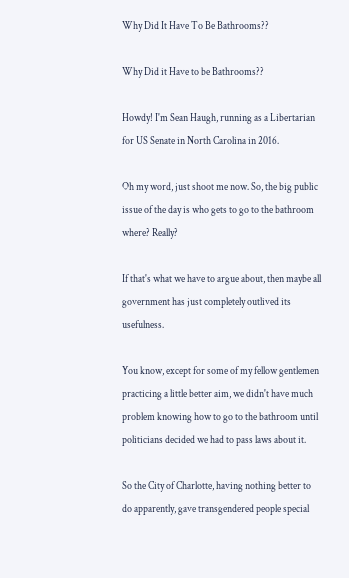Why Did It Have To Be Bathrooms??

Why Did it Have to be Bathrooms??

Howdy! I'm Sean Haugh, running as a Libertarian for US Senate in North Carolina in 2016.

Oh my word, just shoot me now. So, the big public issue of the day is who gets to go to the bathroom where? Really?

If that's what we have to argue about, then maybe all government has just completely outlived its usefulness.

You know, except for some of my fellow gentlemen practicing a little better aim, we didn't have much problem knowing how to go to the bathroom until politicians decided we had to pass laws about it.

So the City of Charlotte, having nothing better to do apparently, gave transgendered people special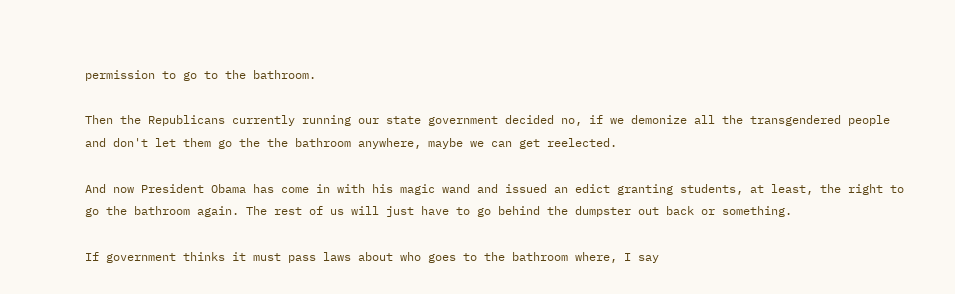permission to go to the bathroom.

Then the Republicans currently running our state government decided no, if we demonize all the transgendered people and don't let them go the the bathroom anywhere, maybe we can get reelected.

And now President Obama has come in with his magic wand and issued an edict granting students, at least, the right to go the bathroom again. The rest of us will just have to go behind the dumpster out back or something.

If government thinks it must pass laws about who goes to the bathroom where, I say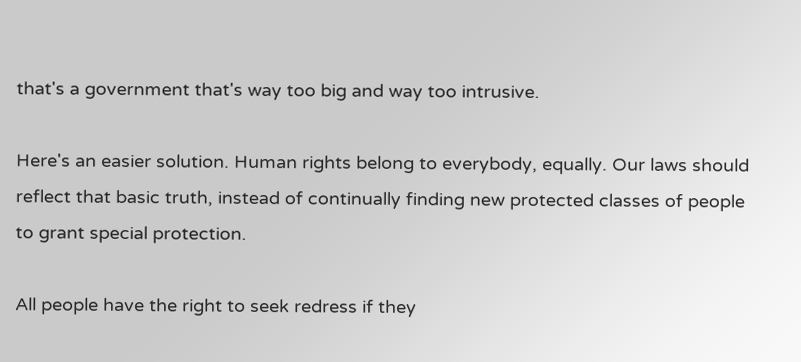that's a government that's way too big and way too intrusive.

Here's an easier solution. Human rights belong to everybody, equally. Our laws should reflect that basic truth, instead of continually finding new protected classes of people to grant special protection.

All people have the right to seek redress if they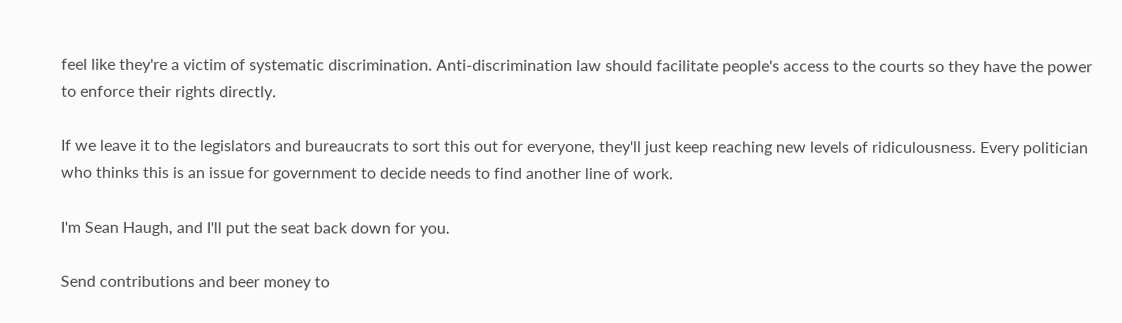feel like they're a victim of systematic discrimination. Anti-discrimination law should facilitate people's access to the courts so they have the power to enforce their rights directly.

If we leave it to the legislators and bureaucrats to sort this out for everyone, they'll just keep reaching new levels of ridiculousness. Every politician who thinks this is an issue for government to decide needs to find another line of work.

I'm Sean Haugh, and I'll put the seat back down for you.

Send contributions and beer money to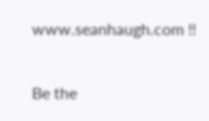www.seanhaugh.com !!

Be the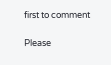first to comment

Please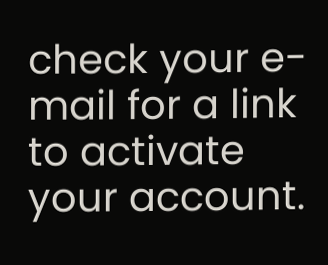check your e-mail for a link to activate your account.